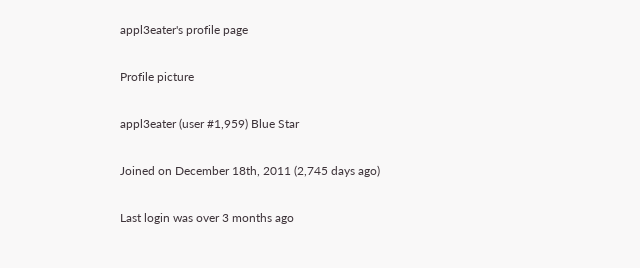appl3eater's profile page

Profile picture

appl3eater (user #1,959) Blue Star

Joined on December 18th, 2011 (2,745 days ago)

Last login was over 3 months ago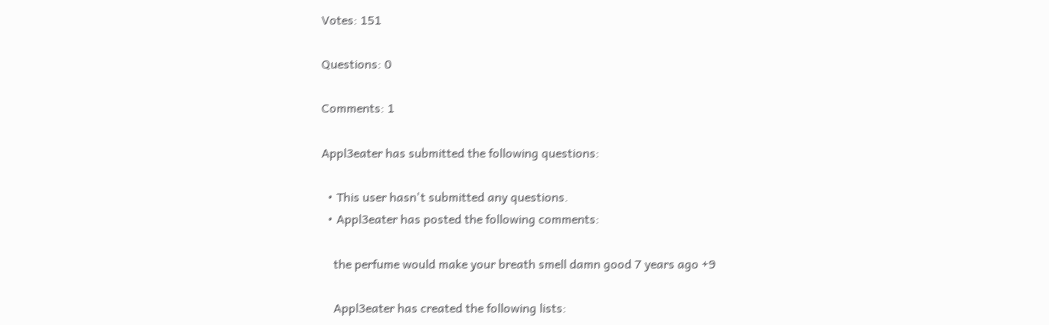Votes: 151

Questions: 0

Comments: 1

Appl3eater has submitted the following questions:

  • This user hasn't submitted any questions.
  • Appl3eater has posted the following comments:

    the perfume would make your breath smell damn good 7 years ago +9

    Appl3eater has created the following lists: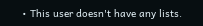• This user doesn't have any lists.